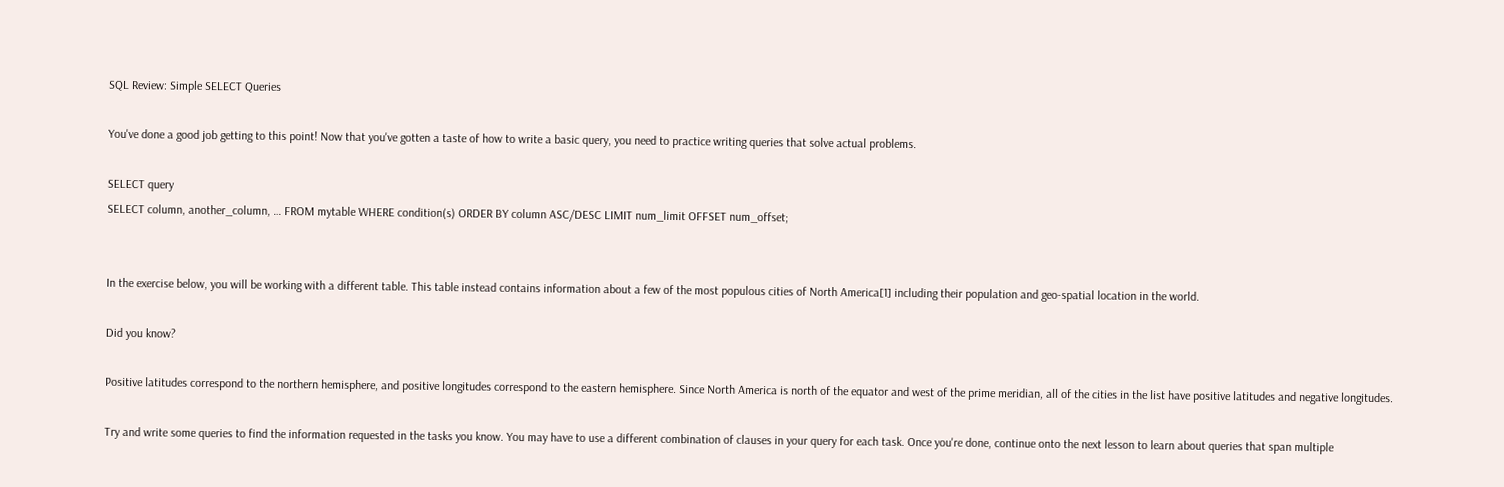SQL Review: Simple SELECT Queries

You've done a good job getting to this point! Now that you've gotten a taste of how to write a basic query, you need to practice writing queries that solve actual problems.

SELECT query
SELECT column, another_column, … FROM mytable WHERE condition(s) ORDER BY column ASC/DESC LIMIT num_limit OFFSET num_offset;


In the exercise below, you will be working with a different table. This table instead contains information about a few of the most populous cities of North America[1] including their population and geo-spatial location in the world.

Did you know?

Positive latitudes correspond to the northern hemisphere, and positive longitudes correspond to the eastern hemisphere. Since North America is north of the equator and west of the prime meridian, all of the cities in the list have positive latitudes and negative longitudes.

Try and write some queries to find the information requested in the tasks you know. You may have to use a different combination of clauses in your query for each task. Once you're done, continue onto the next lesson to learn about queries that span multiple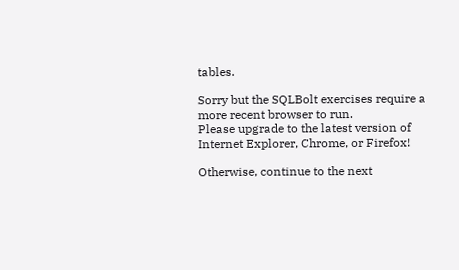tables.

Sorry but the SQLBolt exercises require a more recent browser to run.
Please upgrade to the latest version of Internet Explorer, Chrome, or Firefox!

Otherwise, continue to the next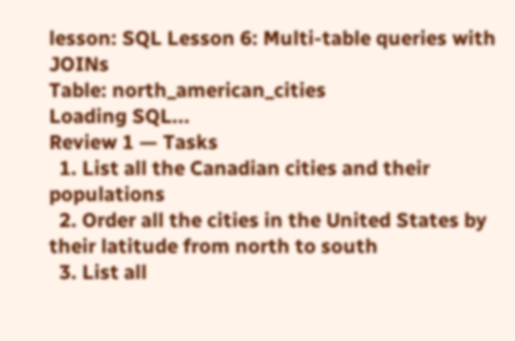lesson: SQL Lesson 6: Multi-table queries with JOINs
Table: north_american_cities
Loading SQL...
Review 1 — Tasks
  1. List all the Canadian cities and their populations
  2. Order all the cities in the United States by their latitude from north to south
  3. List all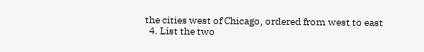the cities west of Chicago, ordered from west to east
  4. List the two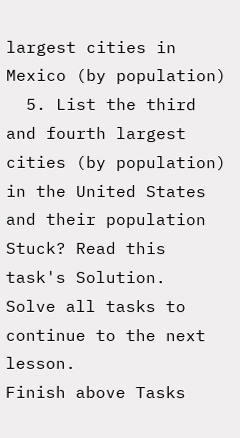largest cities in Mexico (by population)
  5. List the third and fourth largest cities (by population) in the United States and their population
Stuck? Read this task's Solution.
Solve all tasks to continue to the next lesson.
Finish above Tasks